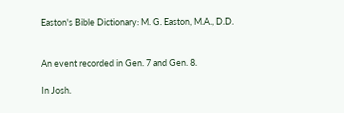Easton's Bible Dictionary: M. G. Easton, M.A., D.D.


An event recorded in Gen. 7 and Gen. 8.

In Josh.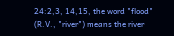24:2,3, 14,15, the word "flood" (R.V., "river") means the river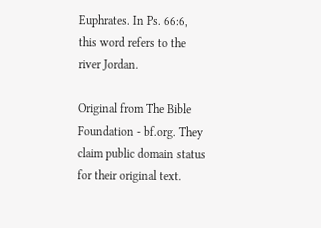Euphrates. In Ps. 66:6, this word refers to the river Jordan.

Original from The Bible Foundation - bf.org. They claim public domain status for their original text.